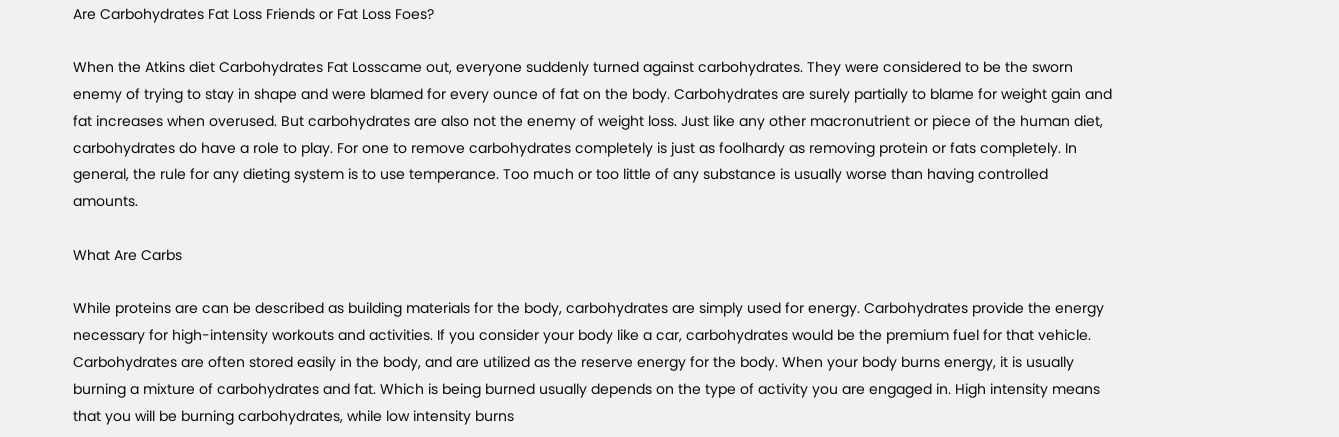Are Carbohydrates Fat Loss Friends or Fat Loss Foes?

When the Atkins diet Carbohydrates Fat Losscame out, everyone suddenly turned against carbohydrates. They were considered to be the sworn enemy of trying to stay in shape and were blamed for every ounce of fat on the body. Carbohydrates are surely partially to blame for weight gain and fat increases when overused. But carbohydrates are also not the enemy of weight loss. Just like any other macronutrient or piece of the human diet, carbohydrates do have a role to play. For one to remove carbohydrates completely is just as foolhardy as removing protein or fats completely. In general, the rule for any dieting system is to use temperance. Too much or too little of any substance is usually worse than having controlled amounts.

What Are Carbs

While proteins are can be described as building materials for the body, carbohydrates are simply used for energy. Carbohydrates provide the energy necessary for high-intensity workouts and activities. If you consider your body like a car, carbohydrates would be the premium fuel for that vehicle. Carbohydrates are often stored easily in the body, and are utilized as the reserve energy for the body. When your body burns energy, it is usually burning a mixture of carbohydrates and fat. Which is being burned usually depends on the type of activity you are engaged in. High intensity means that you will be burning carbohydrates, while low intensity burns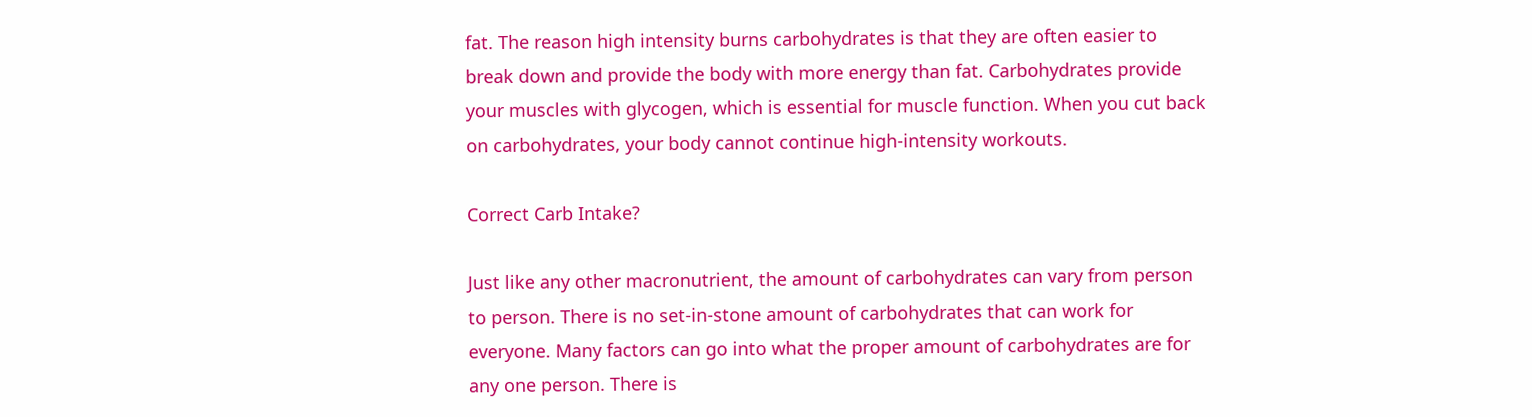fat. The reason high intensity burns carbohydrates is that they are often easier to break down and provide the body with more energy than fat. Carbohydrates provide your muscles with glycogen, which is essential for muscle function. When you cut back on carbohydrates, your body cannot continue high-intensity workouts.

Correct Carb Intake?

Just like any other macronutrient, the amount of carbohydrates can vary from person to person. There is no set-in-stone amount of carbohydrates that can work for everyone. Many factors can go into what the proper amount of carbohydrates are for any one person. There is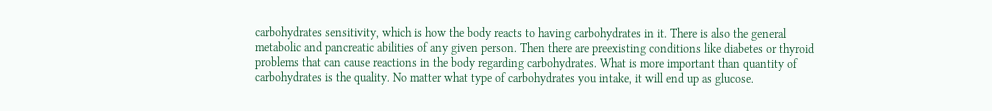carbohydrates sensitivity, which is how the body reacts to having carbohydrates in it. There is also the general metabolic and pancreatic abilities of any given person. Then there are preexisting conditions like diabetes or thyroid problems that can cause reactions in the body regarding carbohydrates. What is more important than quantity of carbohydrates is the quality. No matter what type of carbohydrates you intake, it will end up as glucose.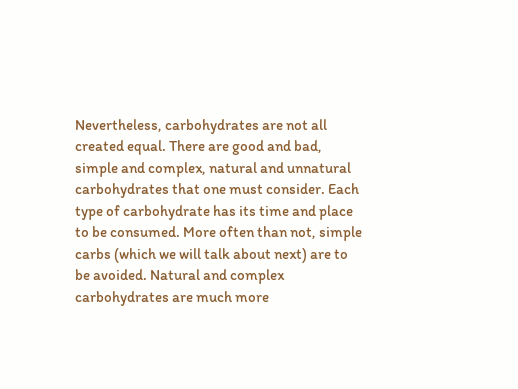Nevertheless, carbohydrates are not all created equal. There are good and bad, simple and complex, natural and unnatural carbohydrates that one must consider. Each type of carbohydrate has its time and place to be consumed. More often than not, simple carbs (which we will talk about next) are to be avoided. Natural and complex carbohydrates are much more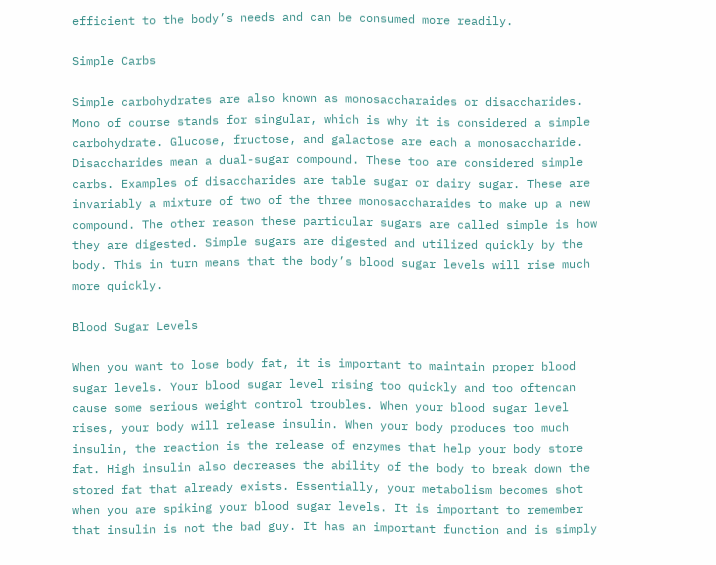efficient to the body’s needs and can be consumed more readily.

Simple Carbs

Simple carbohydrates are also known as monosaccharaides or disaccharides. Mono of course stands for singular, which is why it is considered a simple carbohydrate. Glucose, fructose, and galactose are each a monosaccharide.  Disaccharides mean a dual-sugar compound. These too are considered simple carbs. Examples of disaccharides are table sugar or dairy sugar. These are invariably a mixture of two of the three monosaccharaides to make up a new compound. The other reason these particular sugars are called simple is how they are digested. Simple sugars are digested and utilized quickly by the body. This in turn means that the body’s blood sugar levels will rise much more quickly.

Blood Sugar Levels

When you want to lose body fat, it is important to maintain proper blood sugar levels. Your blood sugar level rising too quickly and too oftencan cause some serious weight control troubles. When your blood sugar level rises, your body will release insulin. When your body produces too much insulin, the reaction is the release of enzymes that help your body store fat. High insulin also decreases the ability of the body to break down the stored fat that already exists. Essentially, your metabolism becomes shot when you are spiking your blood sugar levels. It is important to remember that insulin is not the bad guy. It has an important function and is simply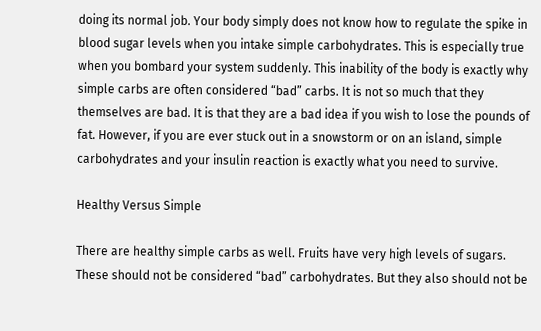doing its normal job. Your body simply does not know how to regulate the spike in blood sugar levels when you intake simple carbohydrates. This is especially true when you bombard your system suddenly. This inability of the body is exactly why simple carbs are often considered “bad” carbs. It is not so much that they themselves are bad. It is that they are a bad idea if you wish to lose the pounds of fat. However, if you are ever stuck out in a snowstorm or on an island, simple carbohydrates and your insulin reaction is exactly what you need to survive.

Healthy Versus Simple

There are healthy simple carbs as well. Fruits have very high levels of sugars. These should not be considered “bad” carbohydrates. But they also should not be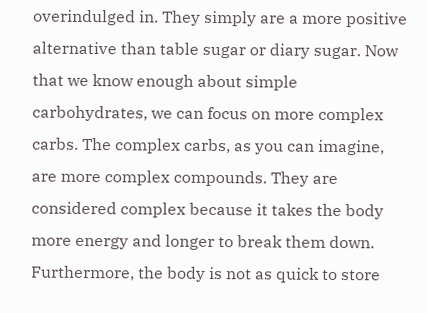overindulged in. They simply are a more positive alternative than table sugar or diary sugar. Now that we know enough about simple carbohydrates, we can focus on more complex carbs. The complex carbs, as you can imagine, are more complex compounds. They are considered complex because it takes the body more energy and longer to break them down. Furthermore, the body is not as quick to store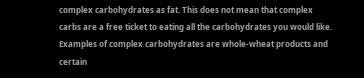complex carbohydrates as fat. This does not mean that complex carbs are a free ticket to eating all the carbohydrates you would like. Examples of complex carbohydrates are whole-wheat products and certain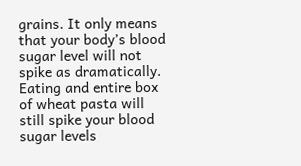grains. It only means that your body’s blood sugar level will not spike as dramatically. Eating and entire box of wheat pasta will still spike your blood sugar levels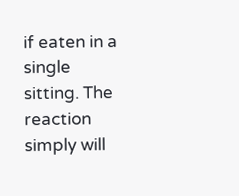if eaten in a single sitting. The reaction simply will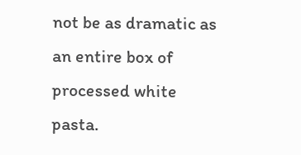not be as dramatic as an entire box of processed white pasta.